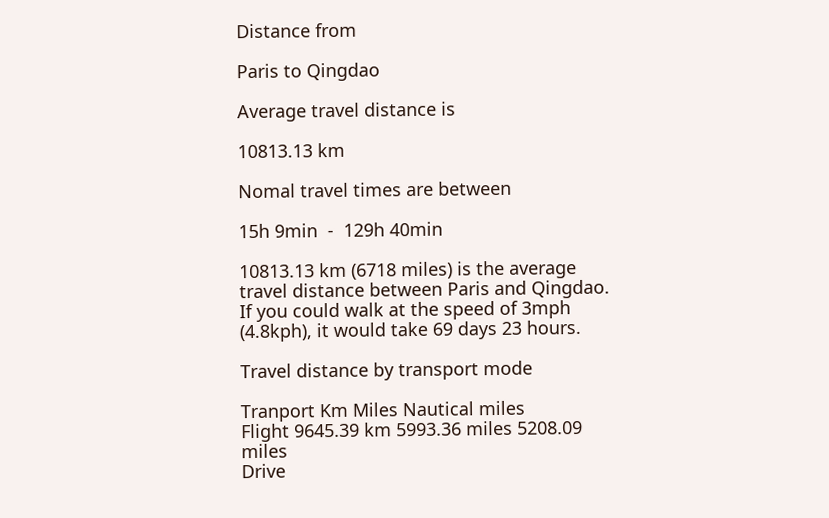Distance from

Paris to Qingdao

Average travel distance is

10813.13 km

Nomal travel times are between

15h 9min  -  129h 40min

10813.13 km (6718 miles) is the average travel distance between Paris and Qingdao. If you could walk at the speed of 3mph (4.8kph), it would take 69 days 23 hours.

Travel distance by transport mode

Tranport Km Miles Nautical miles
Flight 9645.39 km 5993.36 miles 5208.09 miles
Drive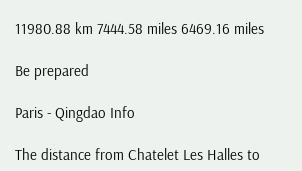11980.88 km 7444.58 miles 6469.16 miles

Be prepared

Paris - Qingdao Info

The distance from Chatelet Les Halles to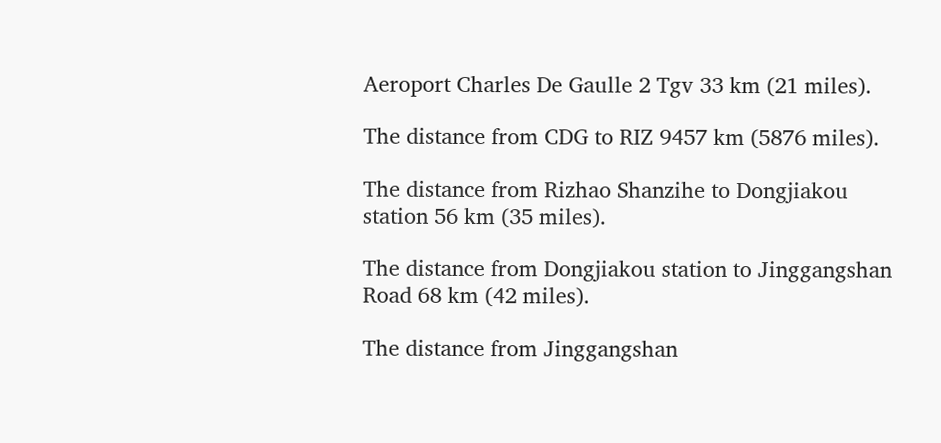Aeroport Charles De Gaulle 2 Tgv 33 km (21 miles).

The distance from CDG to RIZ 9457 km (5876 miles).

The distance from Rizhao Shanzihe to Dongjiakou station 56 km (35 miles).

The distance from Dongjiakou station to Jinggangshan Road 68 km (42 miles).

The distance from Jinggangshan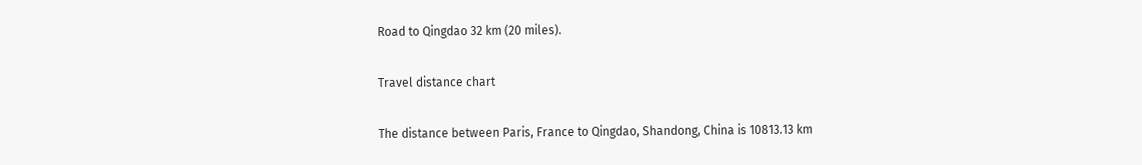Road to Qingdao 32 km (20 miles).

Travel distance chart

The distance between Paris, France to Qingdao, Shandong, China is 10813.13 km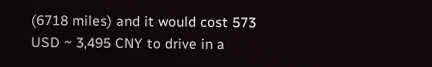(6718 miles) and it would cost 573 USD ~ 3,495 CNY to drive in a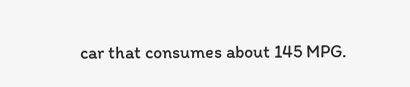car that consumes about 145 MPG.